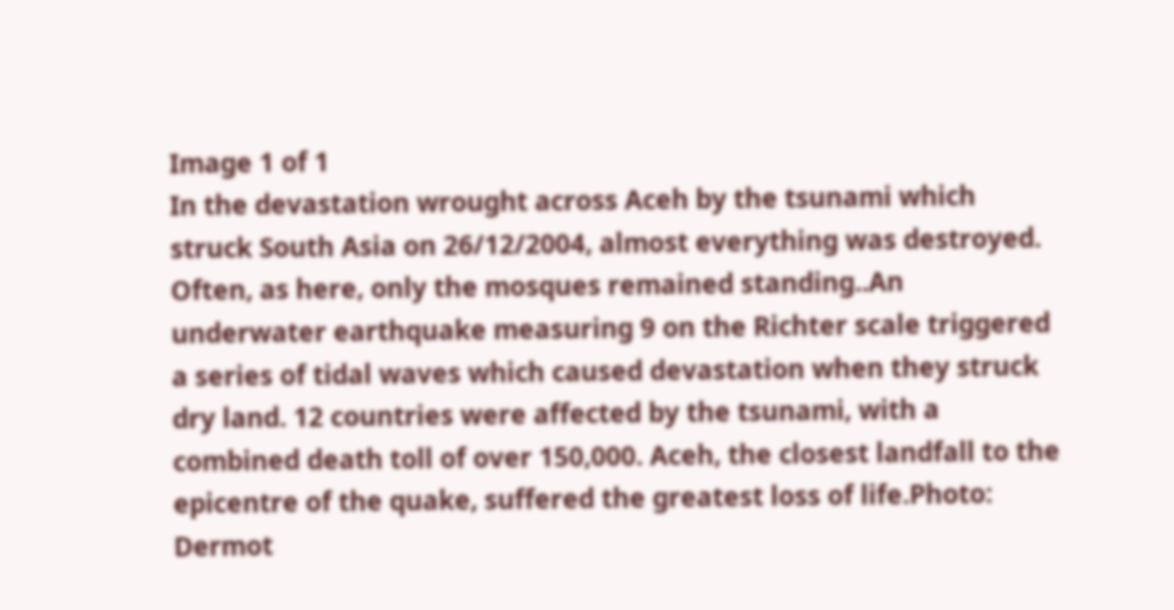Image 1 of 1
In the devastation wrought across Aceh by the tsunami which struck South Asia on 26/12/2004, almost everything was destroyed. Often, as here, only the mosques remained standing..An underwater earthquake measuring 9 on the Richter scale triggered a series of tidal waves which caused devastation when they struck dry land. 12 countries were affected by the tsunami, with a combined death toll of over 150,000. Aceh, the closest landfall to the epicentre of the quake, suffered the greatest loss of life.Photo: Dermot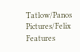Tatlow/Panos Pictures/Felix Features